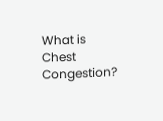What is Chest Congestion?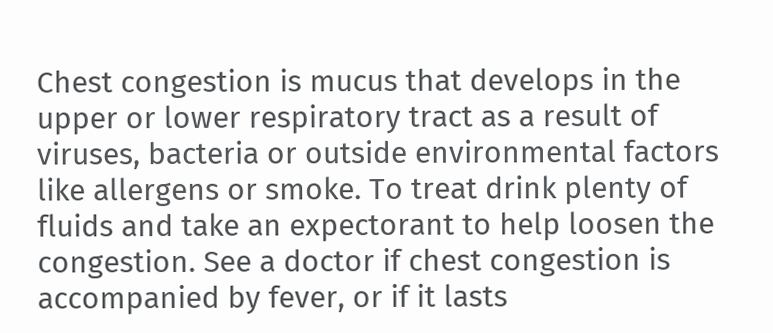Chest congestion is mucus that develops in the upper or lower respiratory tract as a result of viruses, bacteria or outside environmental factors like allergens or smoke. To treat drink plenty of fluids and take an expectorant to help loosen the congestion. See a doctor if chest congestion is accompanied by fever, or if it lasts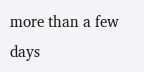more than a few days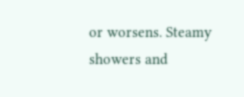or worsens. Steamy showers and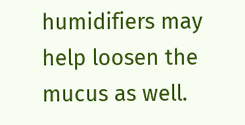humidifiers may help loosen the mucus as well.